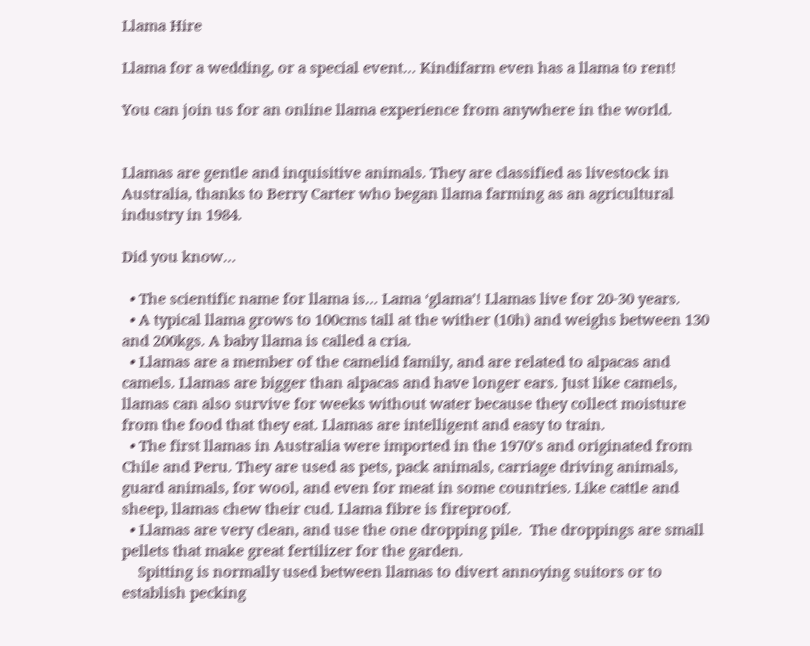Llama Hire

Llama for a wedding, or a special event… Kindifarm even has a llama to rent!

You can join us for an online llama experience from anywhere in the world.


Llamas are gentle and inquisitive animals. They are classified as livestock in Australia, thanks to Berry Carter who began llama farming as an agricultural industry in 1984.

Did you know…

  • The scientific name for llama is… Lama ‘glama’! Llamas live for 20-30 years.
  • A typical llama grows to 100cms tall at the wither (10h) and weighs between 130 and 200kgs. A baby llama is called a cria.
  • Llamas are a member of the camelid family, and are related to alpacas and camels. Llamas are bigger than alpacas and have longer ears. Just like camels, llamas can also survive for weeks without water because they collect moisture from the food that they eat. Llamas are intelligent and easy to train.
  • The first llamas in Australia were imported in the 1970’s and originated from Chile and Peru. They are used as pets, pack animals, carriage driving animals, guard animals, for wool, and even for meat in some countries. Like cattle and sheep, llamas chew their cud. Llama fibre is fireproof.
  • Llamas are very clean, and use the one dropping pile.  The droppings are small pellets that make great fertilizer for the garden.
    Spitting is normally used between llamas to divert annoying suitors or to establish pecking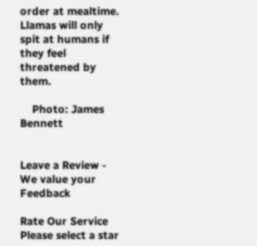order at mealtime. Llamas will only spit at humans if they feel threatened by them.

    Photo: James Bennett


Leave a Review - We value your Feedback

Rate Our Service
Please select a star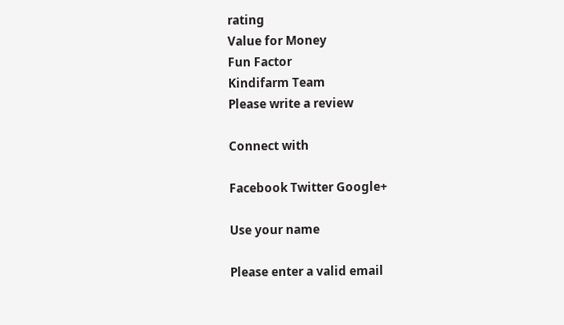rating
Value for Money
Fun Factor
Kindifarm Team
Please write a review

Connect with

Facebook Twitter Google+

Use your name

Please enter a valid email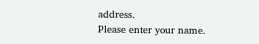address.
Please enter your name.